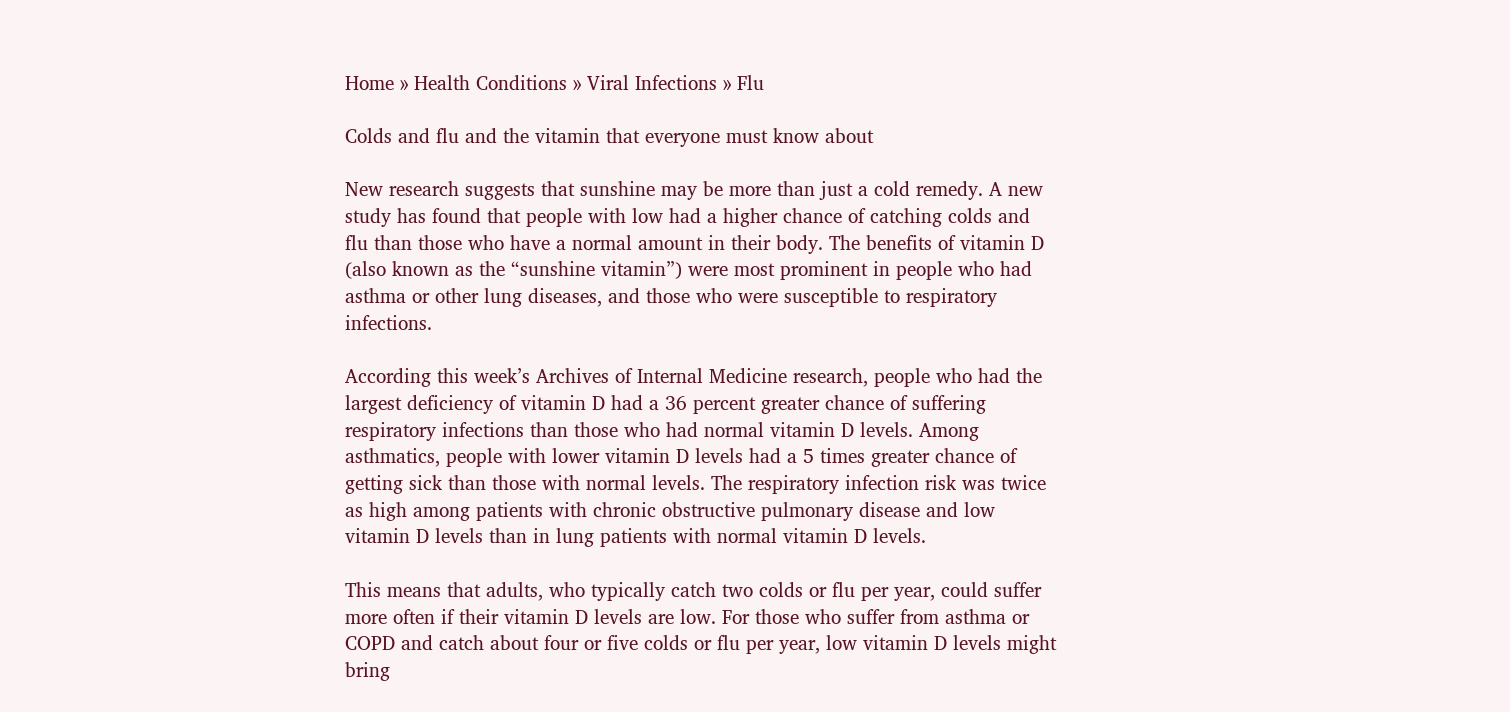Home » Health Conditions » Viral Infections » Flu

Colds and flu and the vitamin that everyone must know about

New research suggests that sunshine may be more than just a cold remedy. A new study has found that people with low had a higher chance of catching colds and flu than those who have a normal amount in their body. The benefits of vitamin D (also known as the “sunshine vitamin”) were most prominent in people who had asthma or other lung diseases, and those who were susceptible to respiratory infections.

According this week’s Archives of Internal Medicine research, people who had the largest deficiency of vitamin D had a 36 percent greater chance of suffering respiratory infections than those who had normal vitamin D levels. Among asthmatics, people with lower vitamin D levels had a 5 times greater chance of getting sick than those with normal levels. The respiratory infection risk was twice as high among patients with chronic obstructive pulmonary disease and low vitamin D levels than in lung patients with normal vitamin D levels.

This means that adults, who typically catch two colds or flu per year, could suffer more often if their vitamin D levels are low. For those who suffer from asthma or COPD and catch about four or five colds or flu per year, low vitamin D levels might bring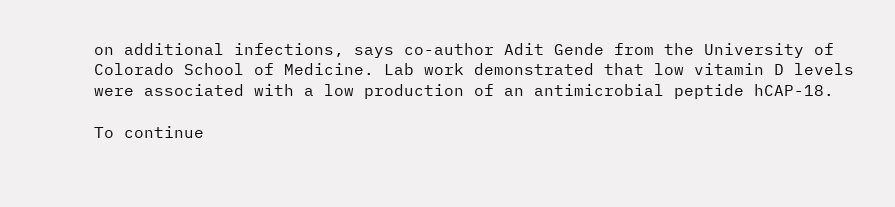on additional infections, says co-author Adit Gende from the University of Colorado School of Medicine. Lab work demonstrated that low vitamin D levels were associated with a low production of an antimicrobial peptide hCAP-18.

To continue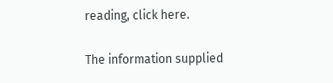reading, click here.

The information supplied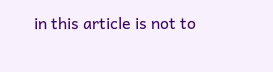in this article is not to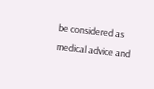be considered as medical advice and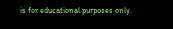is for educational purposes only.